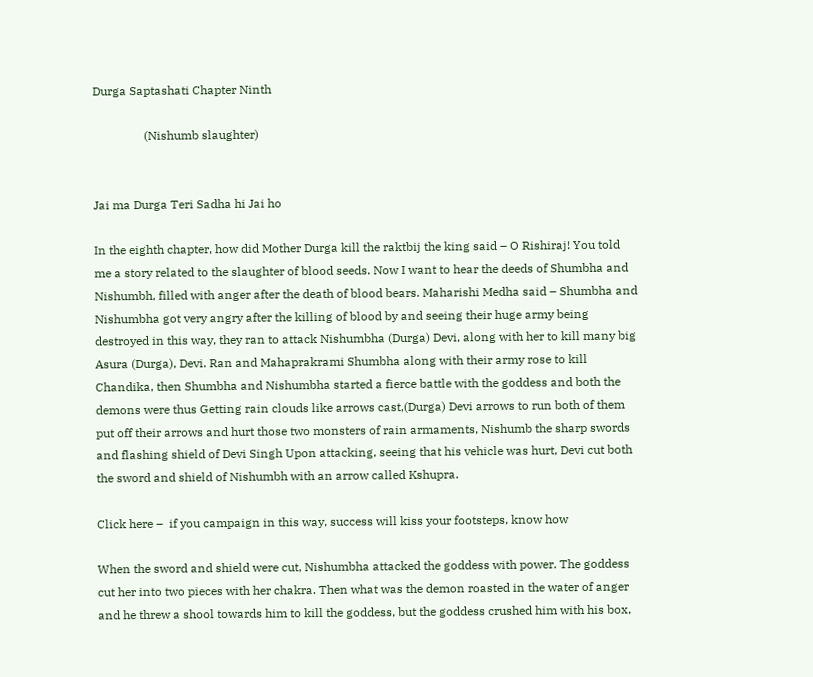Durga Saptashati Chapter Ninth

                 (Nishumb slaughter)


Jai ma Durga Teri Sadha hi Jai ho

In the eighth chapter, how did Mother Durga kill the raktbij the king said – O Rishiraj! You told me a story related to the slaughter of blood seeds. Now I want to hear the deeds of Shumbha and Nishumbh, filled with anger after the death of blood bears. Maharishi Medha said – Shumbha and Nishumbha got very angry after the killing of blood by and seeing their huge army being destroyed in this way, they ran to attack Nishumbha (Durga) Devi, along with her to kill many big Asura (Durga), Devi. Ran and Mahaprakrami Shumbha along with their army rose to kill Chandika, then Shumbha and Nishumbha started a fierce battle with the goddess and both the demons were thus Getting rain clouds like arrows cast,(Durga) Devi arrows to run both of them put off their arrows and hurt those two monsters of rain armaments, Nishumb the sharp swords and flashing shield of Devi Singh Upon attacking, seeing that his vehicle was hurt, Devi cut both the sword and shield of Nishumbh with an arrow called Kshupra.

Click here –  if you campaign in this way, success will kiss your footsteps, know how

When the sword and shield were cut, Nishumbha attacked the goddess with power. The goddess cut her into two pieces with her chakra. Then what was the demon roasted in the water of anger and he threw a shool towards him to kill the goddess, but the goddess crushed him with his box,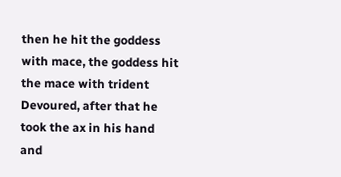then he hit the goddess with mace, the goddess hit the mace with trident Devoured, after that he took the ax in his hand and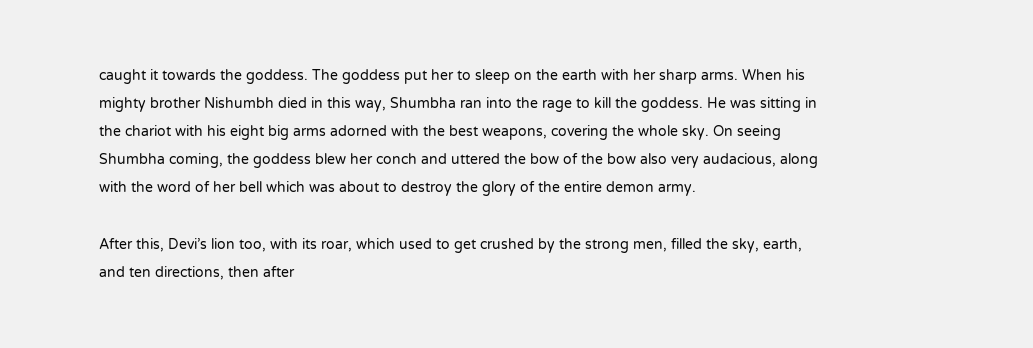caught it towards the goddess. The goddess put her to sleep on the earth with her sharp arms. When his mighty brother Nishumbh died in this way, Shumbha ran into the rage to kill the goddess. He was sitting in the chariot with his eight big arms adorned with the best weapons, covering the whole sky. On seeing Shumbha coming, the goddess blew her conch and uttered the bow of the bow also very audacious, along with the word of her bell which was about to destroy the glory of the entire demon army.

After this, Devi’s lion too, with its roar, which used to get crushed by the strong men, filled the sky, earth, and ten directions, then after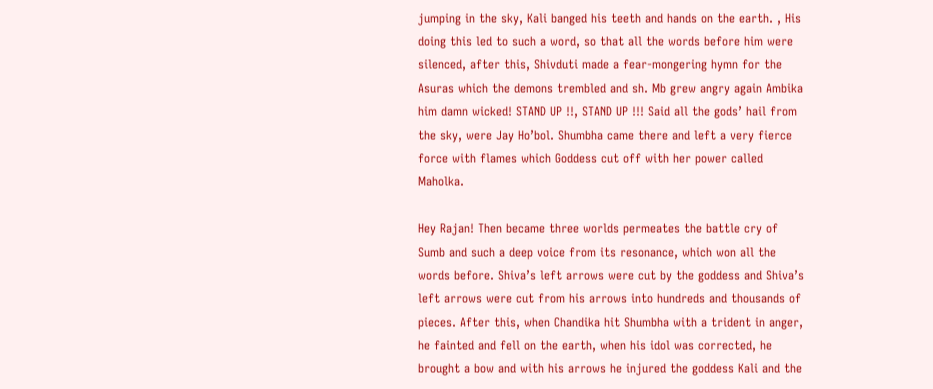jumping in the sky, Kali banged his teeth and hands on the earth. , His doing this led to such a word, so that all the words before him were silenced, after this, Shivduti made a fear-mongering hymn for the Asuras which the demons trembled and sh. Mb grew angry again Ambika him damn wicked! STAND UP !!, STAND UP !!! Said all the gods’ hail from the sky, were Jay Ho’bol. Shumbha came there and left a very fierce force with flames which Goddess cut off with her power called Maholka.

Hey Rajan! Then became three worlds permeates the battle cry of Sumb and such a deep voice from its resonance, which won all the words before. Shiva’s left arrows were cut by the goddess and Shiva’s left arrows were cut from his arrows into hundreds and thousands of pieces. After this, when Chandika hit Shumbha with a trident in anger, he fainted and fell on the earth, when his idol was corrected, he brought a bow and with his arrows he injured the goddess Kali and the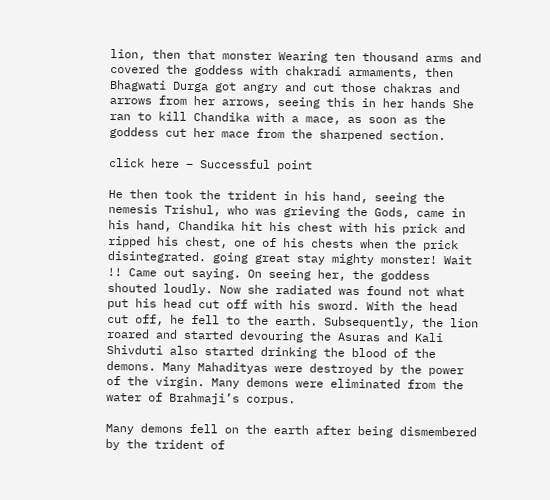lion, then that monster Wearing ten thousand arms and covered the goddess with chakradi armaments, then Bhagwati Durga got angry and cut those chakras and arrows from her arrows, seeing this in her hands She ran to kill Chandika with a mace, as soon as the goddess cut her mace from the sharpened section.

click here – Successful point

He then took the trident in his hand, seeing the nemesis Trishul, who was grieving the Gods, came in his hand, Chandika hit his chest with his prick and ripped his chest, one of his chests when the prick disintegrated. going great stay mighty monster! Wait !! Came out saying. On seeing her, the goddess shouted loudly. Now she radiated was found not what put his head cut off with his sword. With the head cut off, he fell to the earth. Subsequently, the lion roared and started devouring the Asuras and Kali Shivduti also started drinking the blood of the demons. Many Mahadityas were destroyed by the power of the virgin. Many demons were eliminated from the water of Brahmaji’s corpus.

Many demons fell on the earth after being dismembered by the trident of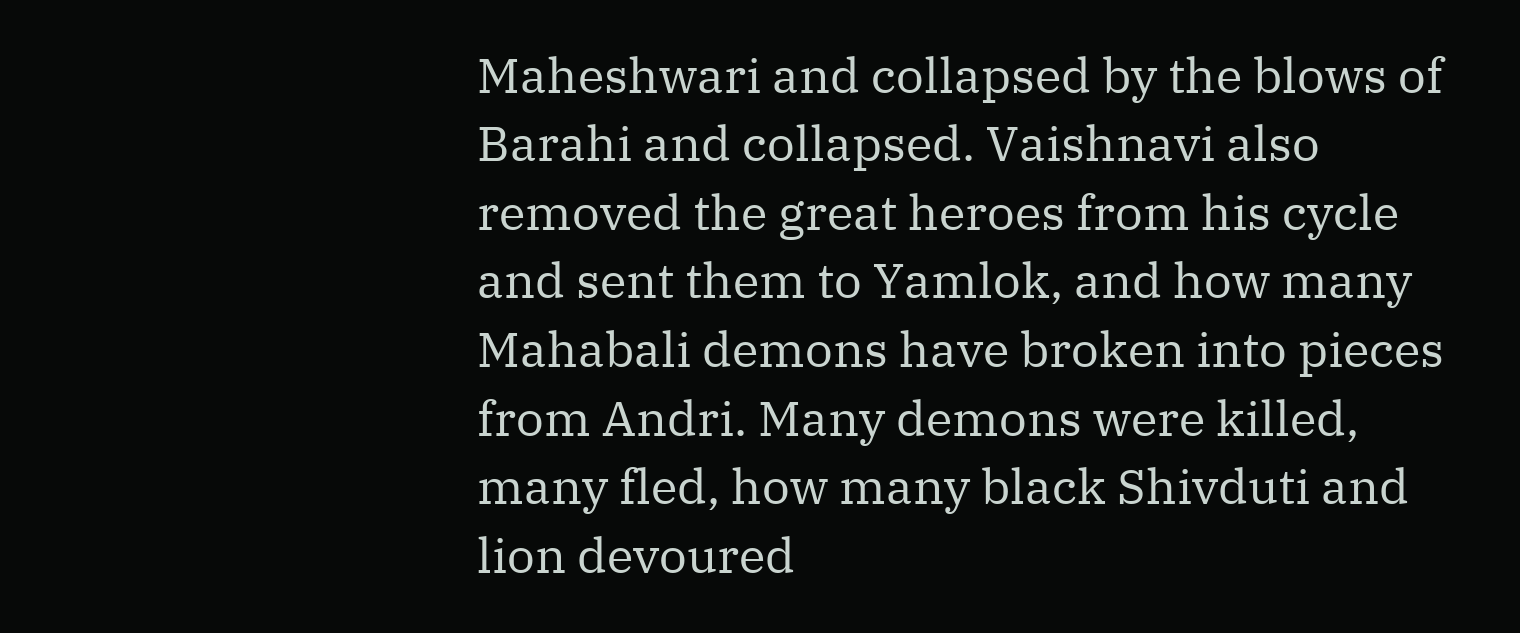Maheshwari and collapsed by the blows of Barahi and collapsed. Vaishnavi also removed the great heroes from his cycle and sent them to Yamlok, and how many Mahabali demons have broken into pieces from Andri. Many demons were killed, many fled, how many black Shivduti and lion devoured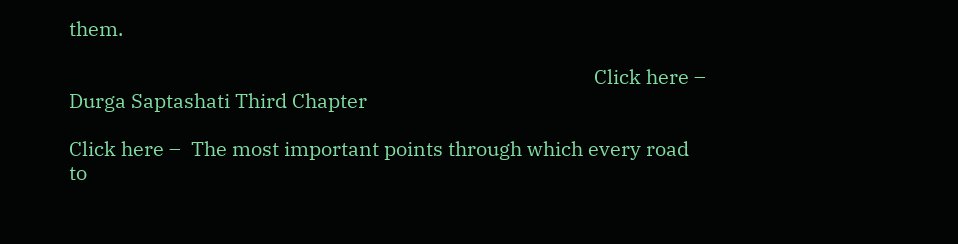them.

                                                                                                         Click here –   Durga Saptashati Third Chapter

Click here –  The most important points through which every road to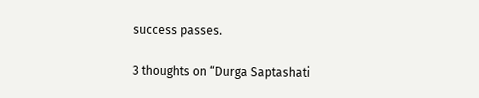success passes.

3 thoughts on “Durga Saptashati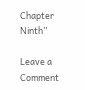Chapter Ninth”

Leave a Comment